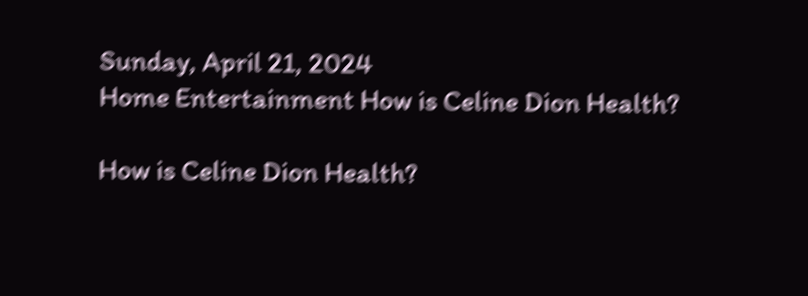Sunday, April 21, 2024
Home Entertainment How is Celine Dion Health?

How is Celine Dion Health?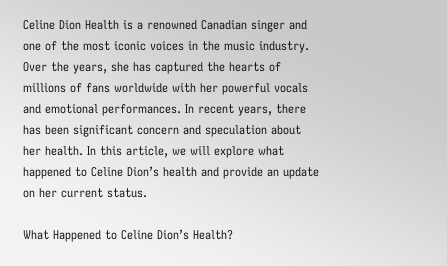Celine Dion Health is a renowned Canadian singer and one of the most iconic voices in the music industry. Over the years, she has captured the hearts of millions of fans worldwide with her powerful vocals and emotional performances. In recent years, there has been significant concern and speculation about her health. In this article, we will explore what happened to Celine Dion’s health and provide an update on her current status.

What Happened to Celine Dion’s Health?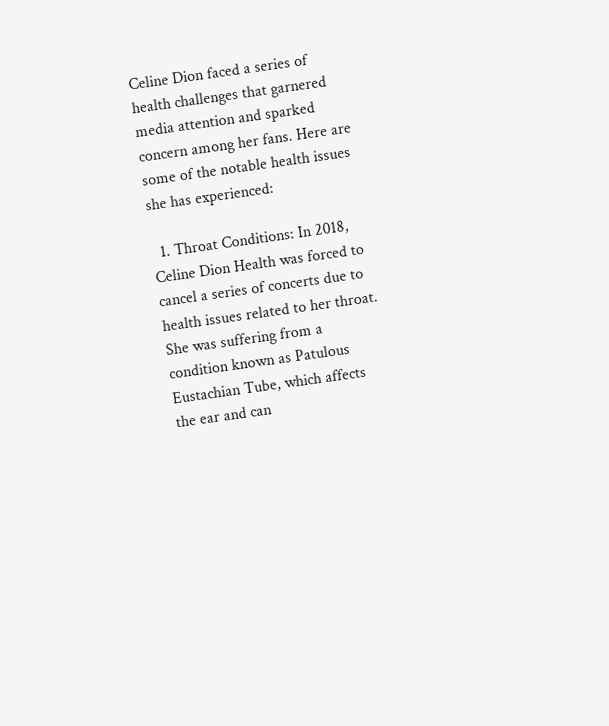Celine Dion faced a series of health challenges that garnered media attention and sparked concern among her fans. Here are some of the notable health issues she has experienced:

  1. Throat Conditions: In 2018, Celine Dion Health was forced to cancel a series of concerts due to health issues related to her throat. She was suffering from a condition known as Patulous Eustachian Tube, which affects the ear and can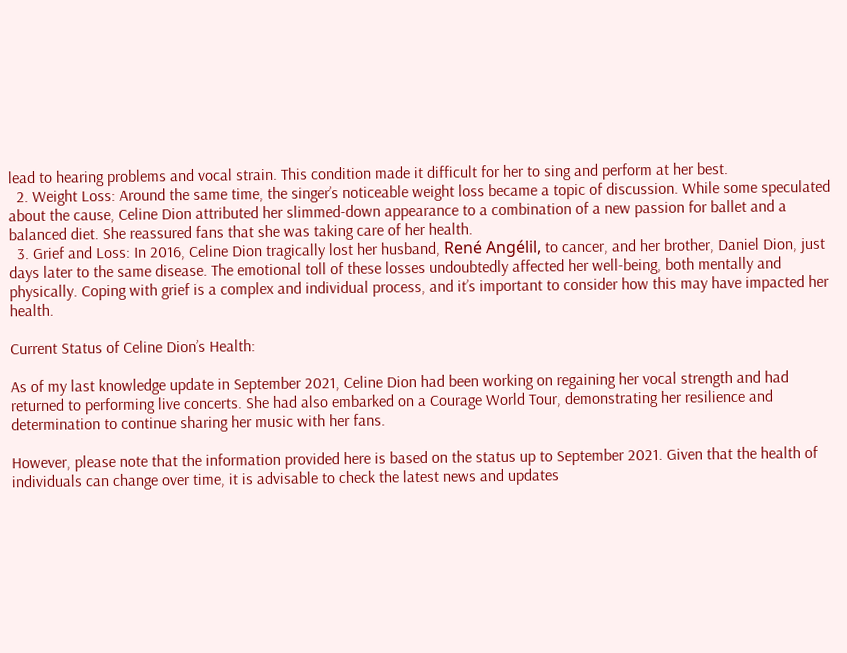lead to hearing problems and vocal strain. This condition made it difficult for her to sing and perform at her best.
  2. Weight Loss: Around the same time, the singer’s noticeable weight loss became a topic of discussion. While some speculated about the cause, Celine Dion attributed her slimmed-down appearance to a combination of a new passion for ballet and a balanced diet. She reassured fans that she was taking care of her health.
  3. Grief and Loss: In 2016, Celine Dion tragically lost her husband, René Angélil, to cancer, and her brother, Daniel Dion, just days later to the same disease. The emotional toll of these losses undoubtedly affected her well-being, both mentally and physically. Coping with grief is a complex and individual process, and it’s important to consider how this may have impacted her health.

Current Status of Celine Dion’s Health:

As of my last knowledge update in September 2021, Celine Dion had been working on regaining her vocal strength and had returned to performing live concerts. She had also embarked on a Courage World Tour, demonstrating her resilience and determination to continue sharing her music with her fans.

However, please note that the information provided here is based on the status up to September 2021. Given that the health of individuals can change over time, it is advisable to check the latest news and updates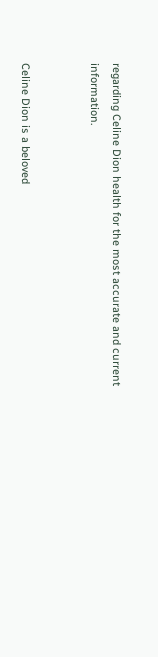regarding Celine Dion health for the most accurate and current information.


Celine Dion is a beloved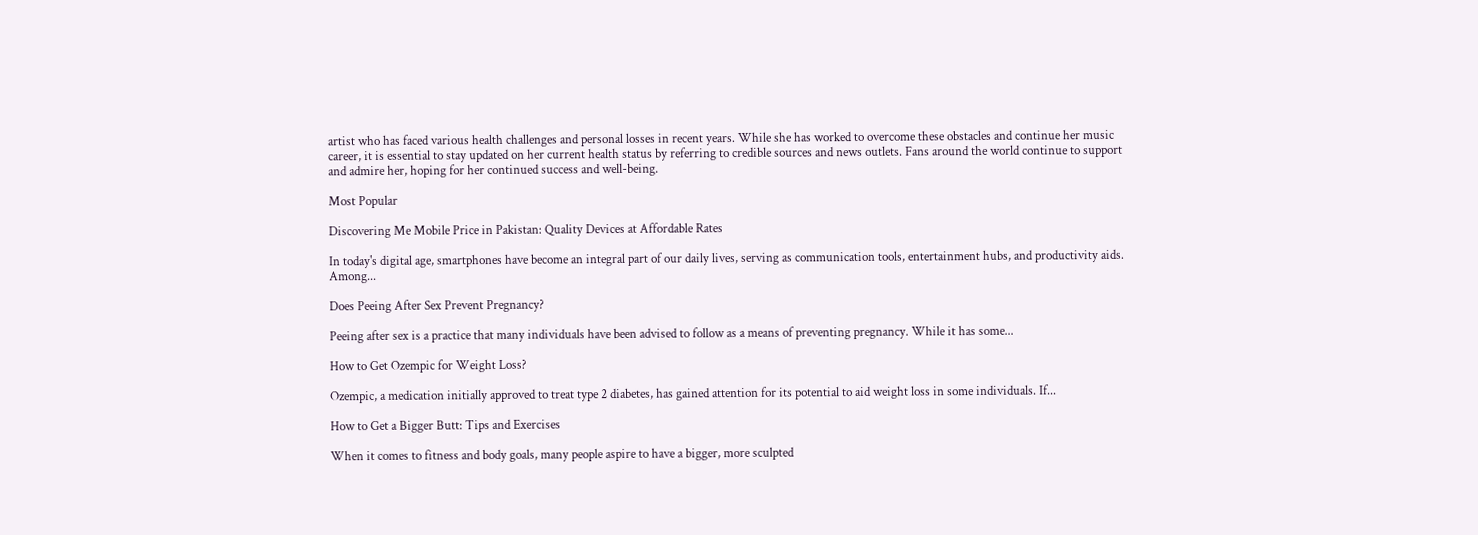artist who has faced various health challenges and personal losses in recent years. While she has worked to overcome these obstacles and continue her music career, it is essential to stay updated on her current health status by referring to credible sources and news outlets. Fans around the world continue to support and admire her, hoping for her continued success and well-being.

Most Popular

Discovering Me Mobile Price in Pakistan: Quality Devices at Affordable Rates

In today's digital age, smartphones have become an integral part of our daily lives, serving as communication tools, entertainment hubs, and productivity aids. Among...

Does Peeing After Sex Prevent Pregnancy?

Peeing after sex is a practice that many individuals have been advised to follow as a means of preventing pregnancy. While it has some...

How to Get Ozempic for Weight Loss?

Ozempic, a medication initially approved to treat type 2 diabetes, has gained attention for its potential to aid weight loss in some individuals. If...

How to Get a Bigger Butt: Tips and Exercises

When it comes to fitness and body goals, many people aspire to have a bigger, more sculpted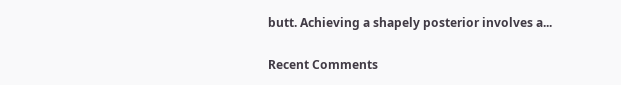butt. Achieving a shapely posterior involves a...

Recent Comments